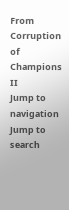From Corruption of Champions II
Jump to navigation Jump to search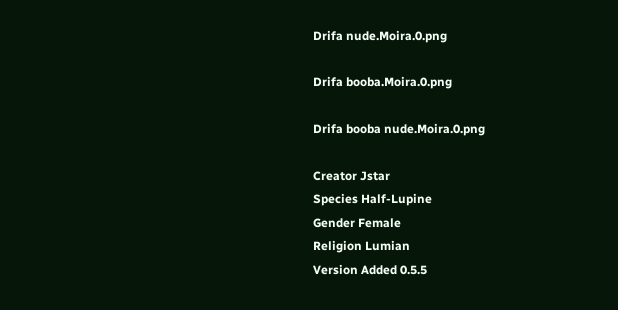Drifa nude.Moira.0.png

Drifa booba.Moira.0.png

Drifa booba nude.Moira.0.png

Creator Jstar
Species Half-Lupine
Gender Female
Religion Lumian
Version Added 0.5.5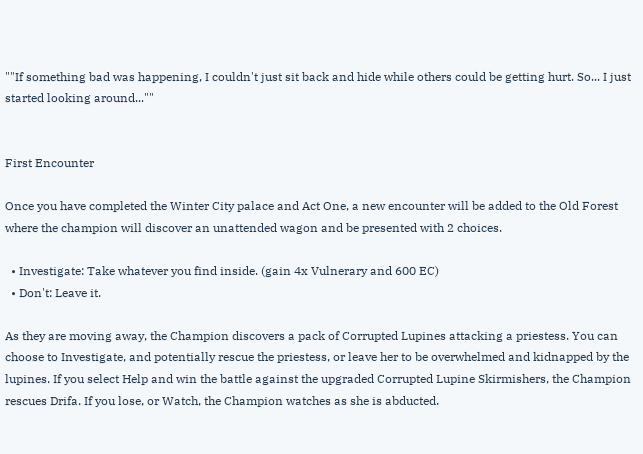""If something bad was happening, I couldn't just sit back and hide while others could be getting hurt. So... I just started looking around...""


First Encounter

Once you have completed the Winter City palace and Act One, a new encounter will be added to the Old Forest where the champion will discover an unattended wagon and be presented with 2 choices.

  • Investigate: Take whatever you find inside. (gain 4x Vulnerary and 600 EC)
  • Don't: Leave it.

As they are moving away, the Champion discovers a pack of Corrupted Lupines attacking a priestess. You can choose to Investigate, and potentially rescue the priestess, or leave her to be overwhelmed and kidnapped by the lupines. If you select Help and win the battle against the upgraded Corrupted Lupine Skirmishers, the Champion rescues Drifa. If you lose, or Watch, the Champion watches as she is abducted.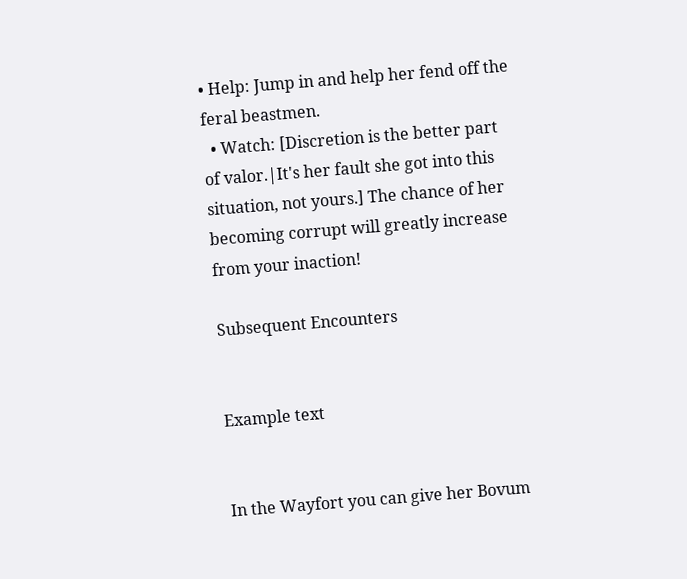• Help: Jump in and help her fend off the feral beastmen.
  • Watch: [Discretion is the better part of valor.|It's her fault she got into this situation, not yours.] The chance of her becoming corrupt will greatly increase from your inaction!

Subsequent Encounters


Example text


In the Wayfort you can give her Bovum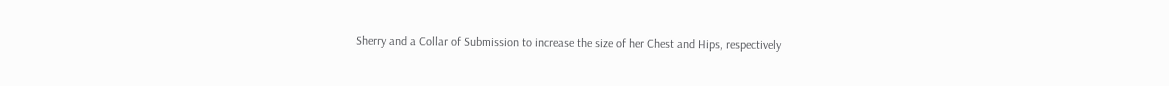Sherry and a Collar of Submission to increase the size of her Chest and Hips, respectively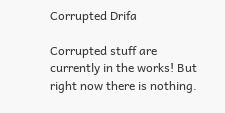Corrupted Drifa

Corrupted stuff are currently in the works! But right now there is nothing.